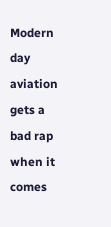Modern day aviation gets a bad rap when it comes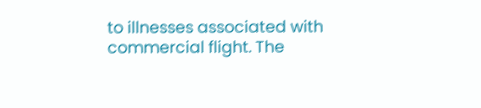to illnesses associated with commercial flight. The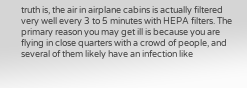truth is, the air in airplane cabins is actually filtered very well every 3 to 5 minutes with HEPA filters. The primary reason you may get ill is because you are flying in close quarters with a crowd of people, and several of them likely have an infection like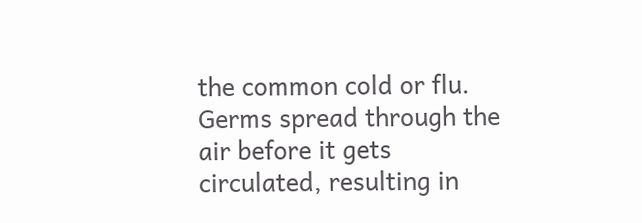the common cold or flu. Germs spread through the air before it gets circulated, resulting in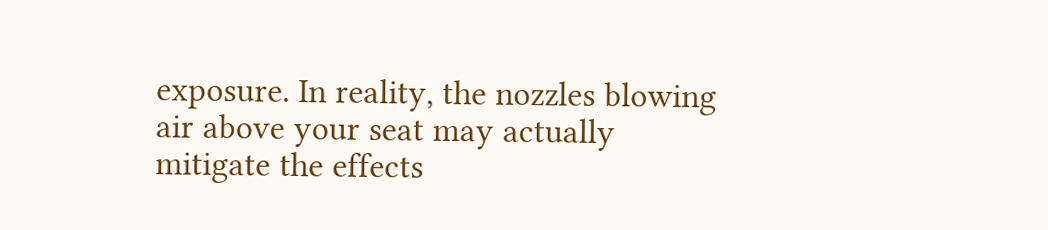exposure. In reality, the nozzles blowing air above your seat may actually mitigate the effects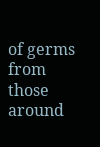of germs from those around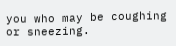you who may be coughing or sneezing.